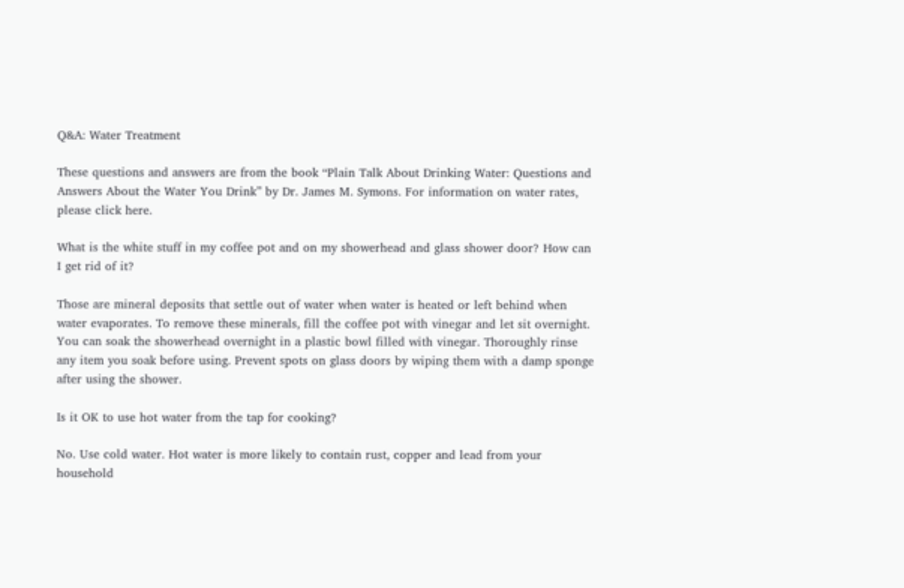Q&A: Water Treatment

These questions and answers are from the book “Plain Talk About Drinking Water: Questions and Answers About the Water You Drink” by Dr. James M. Symons. For information on water rates, please click here.

What is the white stuff in my coffee pot and on my showerhead and glass shower door? How can I get rid of it?

Those are mineral deposits that settle out of water when water is heated or left behind when water evaporates. To remove these minerals, fill the coffee pot with vinegar and let sit overnight. You can soak the showerhead overnight in a plastic bowl filled with vinegar. Thoroughly rinse any item you soak before using. Prevent spots on glass doors by wiping them with a damp sponge after using the shower.

Is it OK to use hot water from the tap for cooking?

No. Use cold water. Hot water is more likely to contain rust, copper and lead from your household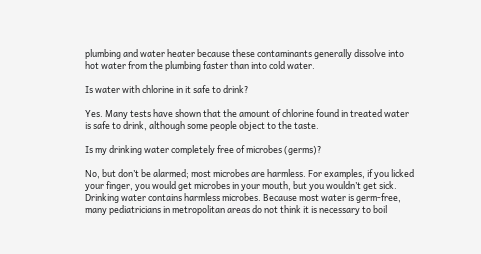plumbing and water heater because these contaminants generally dissolve into hot water from the plumbing faster than into cold water.

Is water with chlorine in it safe to drink?

Yes. Many tests have shown that the amount of chlorine found in treated water is safe to drink, although some people object to the taste.

Is my drinking water completely free of microbes (germs)?

No, but don’t be alarmed; most microbes are harmless. For examples, if you licked your finger, you would get microbes in your mouth, but you wouldn’t get sick. Drinking water contains harmless microbes. Because most water is germ-free, many pediatricians in metropolitan areas do not think it is necessary to boil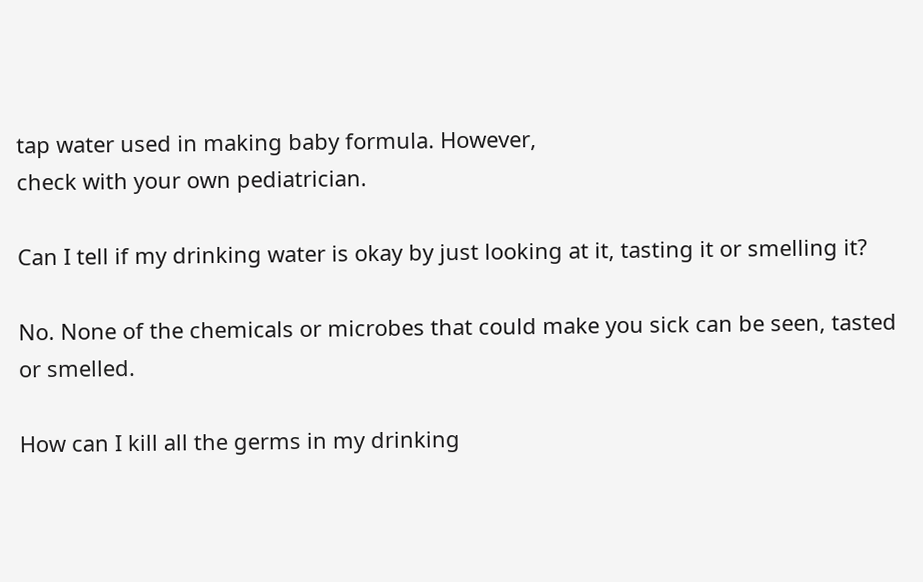tap water used in making baby formula. However,
check with your own pediatrician.

Can I tell if my drinking water is okay by just looking at it, tasting it or smelling it?

No. None of the chemicals or microbes that could make you sick can be seen, tasted or smelled.

How can I kill all the germs in my drinking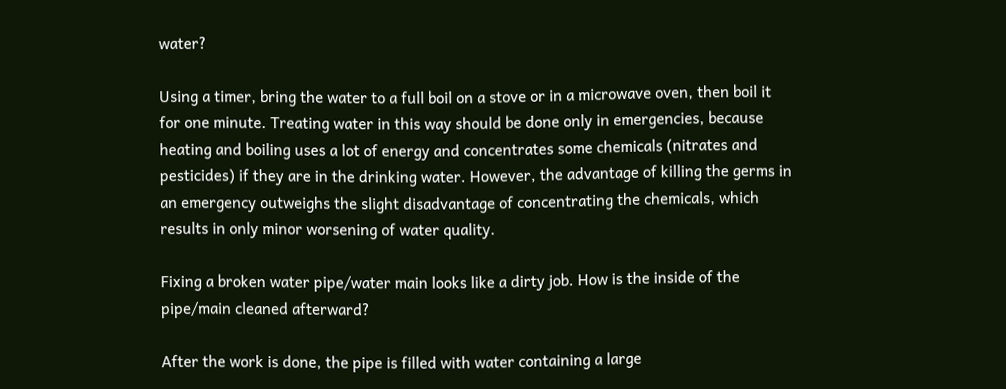water?

Using a timer, bring the water to a full boil on a stove or in a microwave oven, then boil it for one minute. Treating water in this way should be done only in emergencies, because heating and boiling uses a lot of energy and concentrates some chemicals (nitrates and pesticides) if they are in the drinking water. However, the advantage of killing the germs in an emergency outweighs the slight disadvantage of concentrating the chemicals, which results in only minor worsening of water quality.

Fixing a broken water pipe/water main looks like a dirty job. How is the inside of the pipe/main cleaned afterward?

After the work is done, the pipe is filled with water containing a large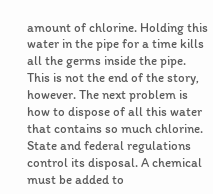amount of chlorine. Holding this water in the pipe for a time kills all the germs inside the pipe. This is not the end of the story, however. The next problem is how to dispose of all this water that contains so much chlorine. State and federal regulations control its disposal. A chemical must be added to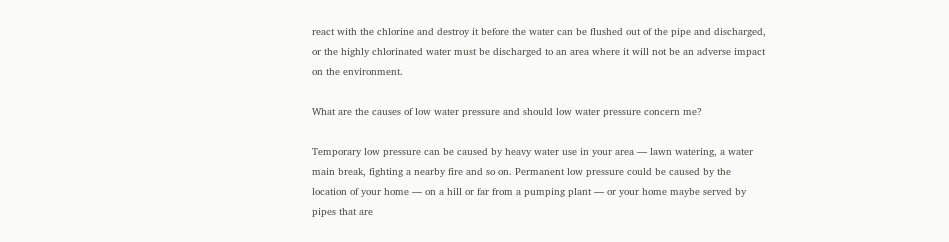react with the chlorine and destroy it before the water can be flushed out of the pipe and discharged, or the highly chlorinated water must be discharged to an area where it will not be an adverse impact on the environment.

What are the causes of low water pressure and should low water pressure concern me?

Temporary low pressure can be caused by heavy water use in your area — lawn watering, a water main break, fighting a nearby fire and so on. Permanent low pressure could be caused by the location of your home — on a hill or far from a pumping plant — or your home maybe served by pipes that are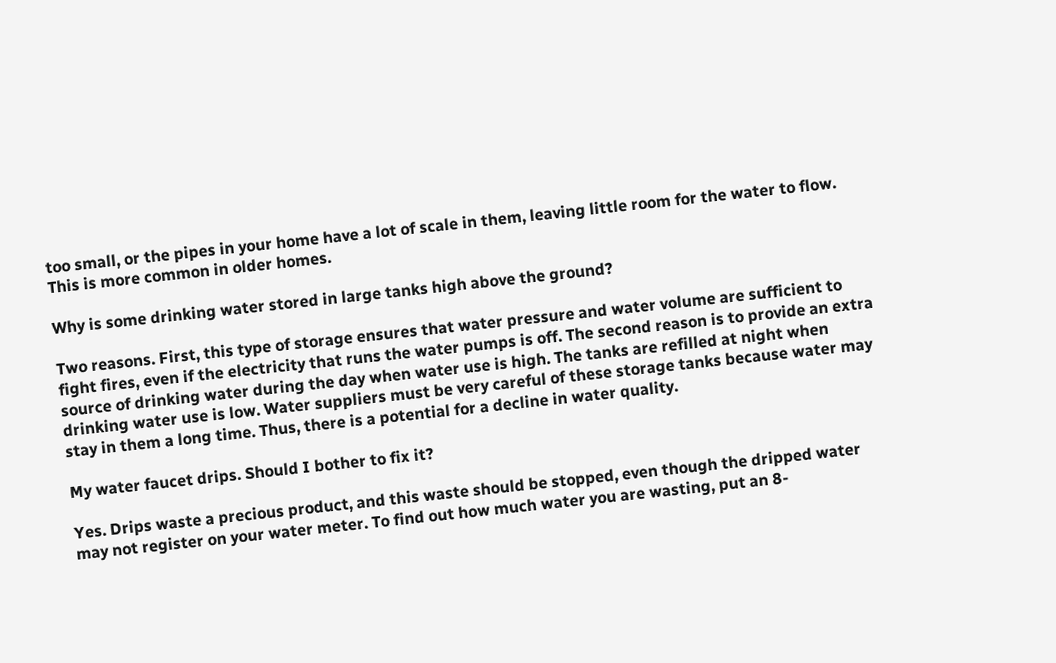too small, or the pipes in your home have a lot of scale in them, leaving little room for the water to flow. This is more common in older homes.

Why is some drinking water stored in large tanks high above the ground?

Two reasons. First, this type of storage ensures that water pressure and water volume are sufficient to fight fires, even if the electricity that runs the water pumps is off. The second reason is to provide an extra source of drinking water during the day when water use is high. The tanks are refilled at night when drinking water use is low. Water suppliers must be very careful of these storage tanks because water may stay in them a long time. Thus, there is a potential for a decline in water quality.

My water faucet drips. Should I bother to fix it?

Yes. Drips waste a precious product, and this waste should be stopped, even though the dripped water may not register on your water meter. To find out how much water you are wasting, put an 8-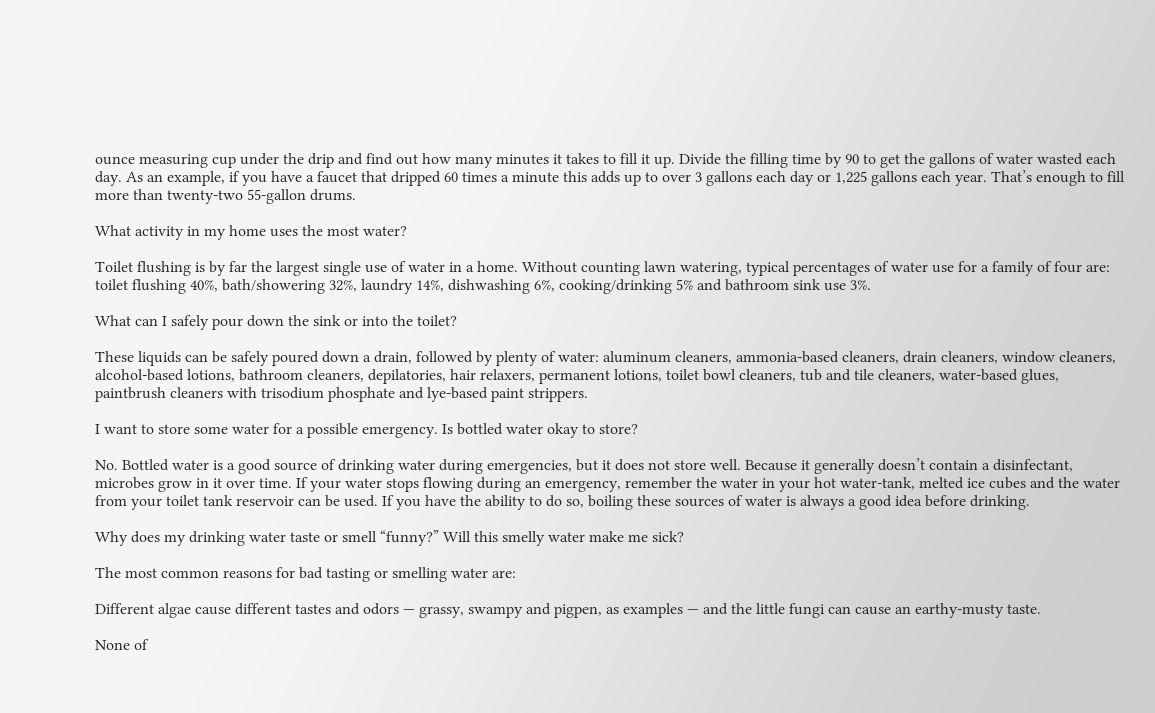ounce measuring cup under the drip and find out how many minutes it takes to fill it up. Divide the filling time by 90 to get the gallons of water wasted each day. As an example, if you have a faucet that dripped 60 times a minute this adds up to over 3 gallons each day or 1,225 gallons each year. That’s enough to fill more than twenty-two 55-gallon drums.

What activity in my home uses the most water?

Toilet flushing is by far the largest single use of water in a home. Without counting lawn watering, typical percentages of water use for a family of four are: toilet flushing 40%, bath/showering 32%, laundry 14%, dishwashing 6%, cooking/drinking 5% and bathroom sink use 3%.

What can I safely pour down the sink or into the toilet?

These liquids can be safely poured down a drain, followed by plenty of water: aluminum cleaners, ammonia-based cleaners, drain cleaners, window cleaners, alcohol-based lotions, bathroom cleaners, depilatories, hair relaxers, permanent lotions, toilet bowl cleaners, tub and tile cleaners, water-based glues, paintbrush cleaners with trisodium phosphate and lye-based paint strippers.

I want to store some water for a possible emergency. Is bottled water okay to store?

No. Bottled water is a good source of drinking water during emergencies, but it does not store well. Because it generally doesn’t contain a disinfectant, microbes grow in it over time. If your water stops flowing during an emergency, remember the water in your hot water-tank, melted ice cubes and the water from your toilet tank reservoir can be used. If you have the ability to do so, boiling these sources of water is always a good idea before drinking.

Why does my drinking water taste or smell “funny?” Will this smelly water make me sick?

The most common reasons for bad tasting or smelling water are:

Different algae cause different tastes and odors — grassy, swampy and pigpen, as examples — and the little fungi can cause an earthy-musty taste.

None of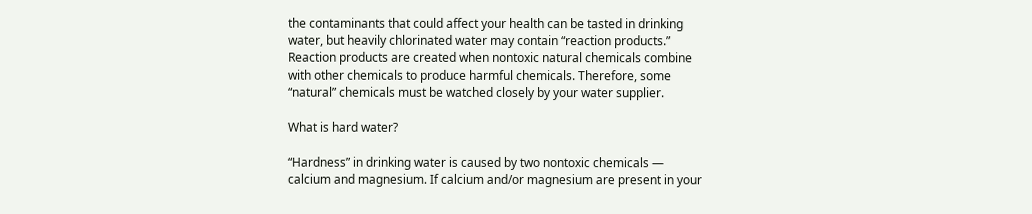the contaminants that could affect your health can be tasted in drinking water, but heavily chlorinated water may contain “reaction products.” Reaction products are created when nontoxic natural chemicals combine with other chemicals to produce harmful chemicals. Therefore, some “natural” chemicals must be watched closely by your water supplier.

What is hard water?

“Hardness” in drinking water is caused by two nontoxic chemicals — calcium and magnesium. If calcium and/or magnesium are present in your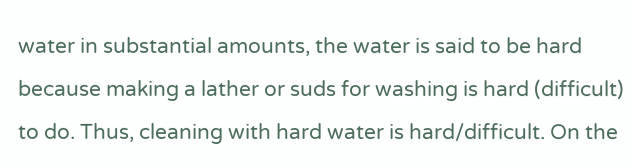water in substantial amounts, the water is said to be hard because making a lather or suds for washing is hard (difficult) to do. Thus, cleaning with hard water is hard/difficult. On the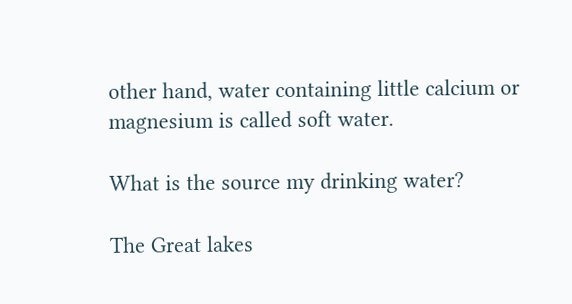other hand, water containing little calcium or magnesium is called soft water.

What is the source my drinking water?

The Great lakes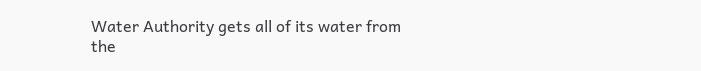Water Authority gets all of its water from the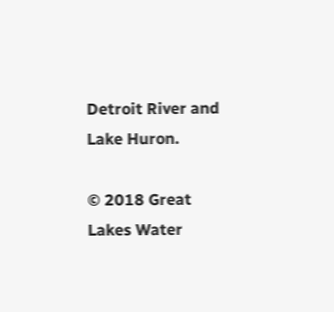Detroit River and Lake Huron.

© 2018 Great Lakes Water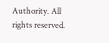Authority. All rights reserved.